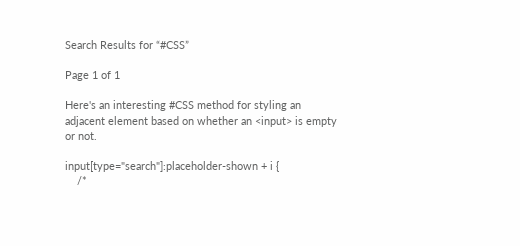Search Results for “#CSS”

Page 1 of 1

Here's an interesting #CSS method for styling an adjacent element based on whether an <input> is empty or not.

input[type="search"]:placeholder-shown + i {
    /*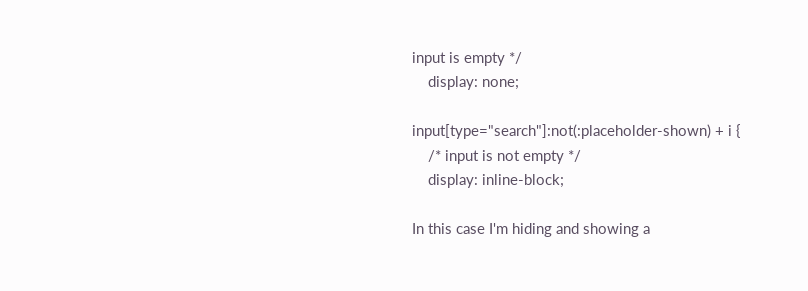input is empty */
    display: none;

input[type="search"]:not(:placeholder-shown) + i {
    /* input is not empty */
    display: inline-block;

In this case I'm hiding and showing a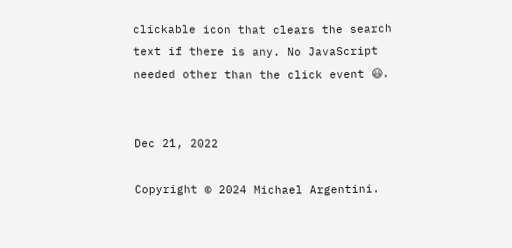clickable icon that clears the search text if there is any. No JavaScript needed other than the click event 😃.


Dec 21, 2022

Copyright © 2024 Michael Argentini.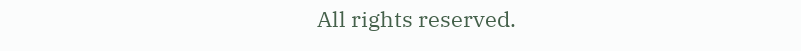All rights reserved.